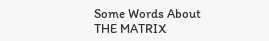Some Words About THE MATRIX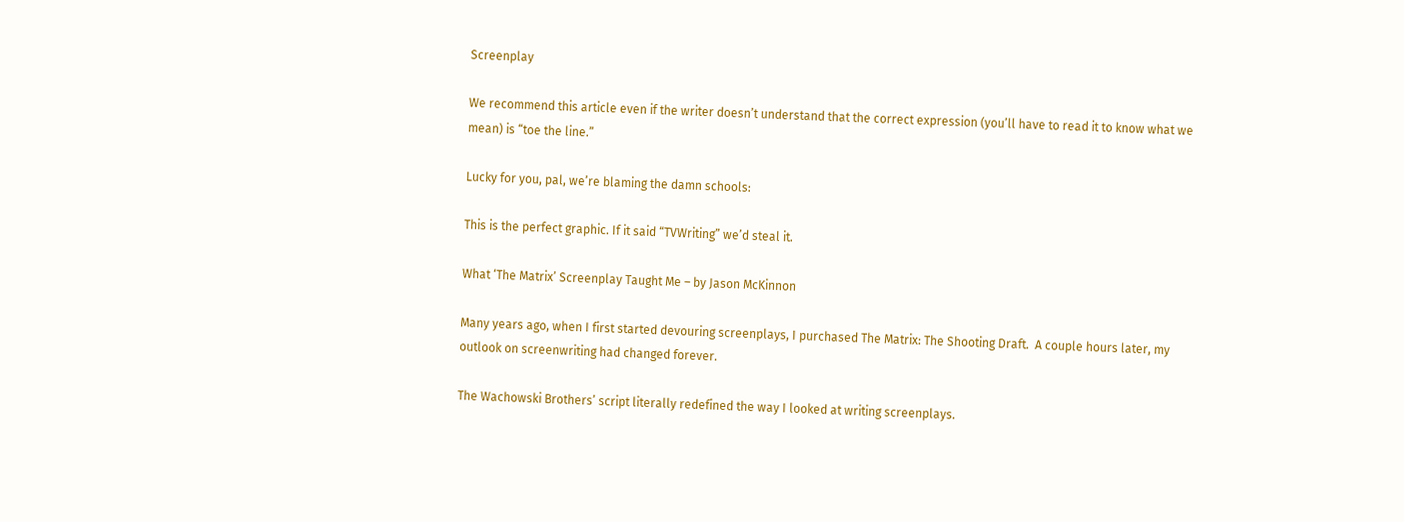Screenplay

We recommend this article even if the writer doesn’t understand that the correct expression (you’ll have to read it to know what we mean) is “toe the line.”

Lucky for you, pal, we’re blaming the damn schools:

This is the perfect graphic. If it said “TVWriting” we’d steal it.

What ‘The Matrix’ Screenplay Taught Me – by Jason McKinnon

Many years ago, when I first started devouring screenplays, I purchased The Matrix: The Shooting Draft.  A couple hours later, my outlook on screenwriting had changed forever.

The Wachowski Brothers’ script literally redefined the way I looked at writing screenplays.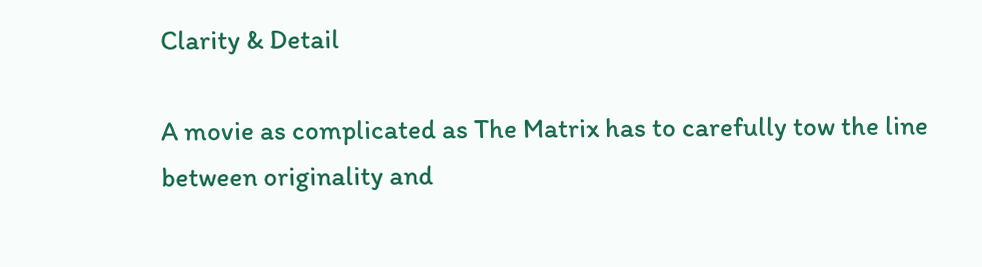Clarity & Detail

A movie as complicated as The Matrix has to carefully tow the line between originality and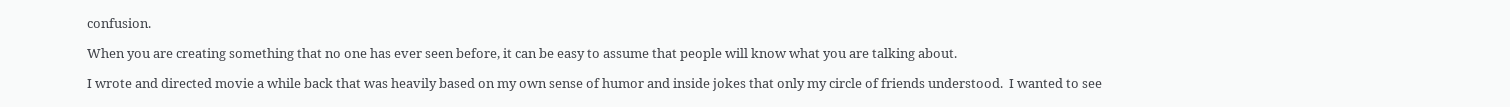confusion.

When you are creating something that no one has ever seen before, it can be easy to assume that people will know what you are talking about.

I wrote and directed movie a while back that was heavily based on my own sense of humor and inside jokes that only my circle of friends understood.  I wanted to see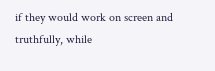if they would work on screen and truthfully, while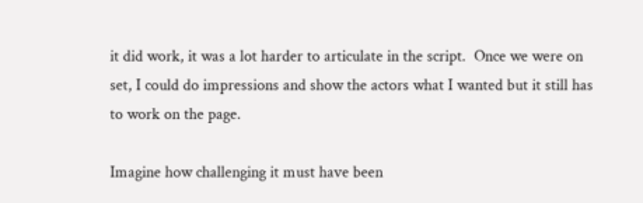it did work, it was a lot harder to articulate in the script.  Once we were on set, I could do impressions and show the actors what I wanted but it still has to work on the page.

Imagine how challenging it must have been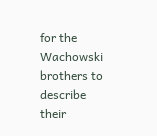for the Wachowski brothers to describe their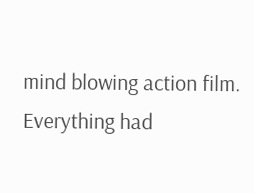mind blowing action film.  Everything had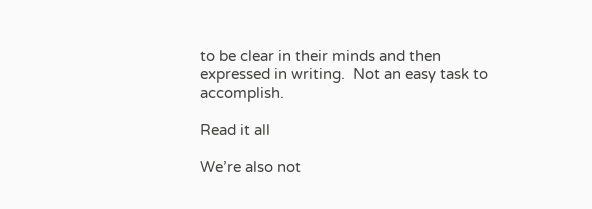to be clear in their minds and then expressed in writing.  Not an easy task to accomplish.

Read it all

We’re also not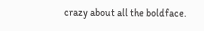crazy about all the boldface.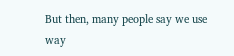But then, many people say we use way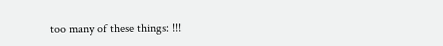too many of these things: !!!